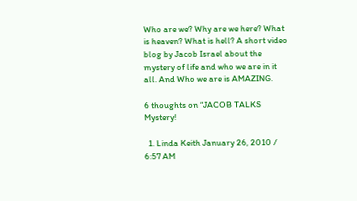Who are we? Why are we here? What is heaven? What is hell? A short video blog by Jacob Israel about the mystery of life and who we are in it all. And Who we are is AMAZING.

6 thoughts on “JACOB TALKS Mystery!

  1. Linda Keith January 26, 2010 / 6:57 AM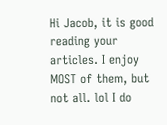Hi Jacob, it is good reading your articles. I enjoy MOST of them, but not all. lol I do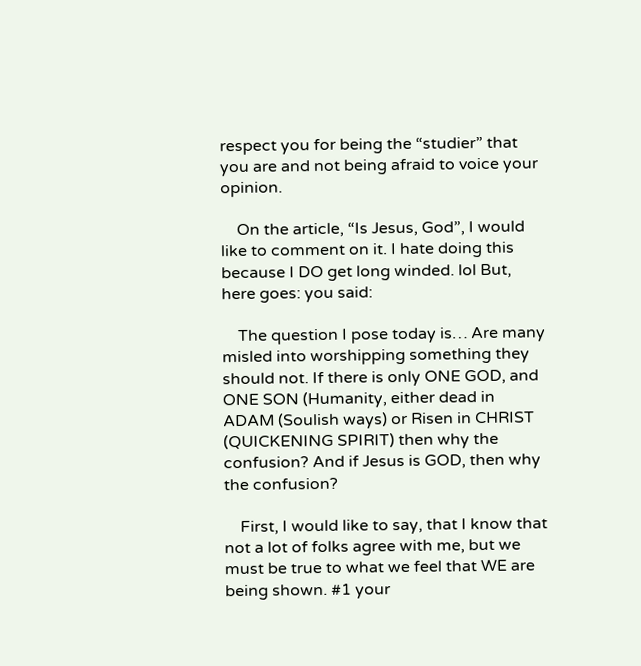respect you for being the “studier” that you are and not being afraid to voice your opinion.

    On the article, “Is Jesus, God”, I would like to comment on it. I hate doing this because I DO get long winded. lol But, here goes: you said:

    The question I pose today is… Are many misled into worshipping something they should not. If there is only ONE GOD, and ONE SON (Humanity, either dead in ADAM (Soulish ways) or Risen in CHRIST (QUICKENING SPIRIT) then why the confusion? And if Jesus is GOD, then why the confusion?

    First, I would like to say, that I know that not a lot of folks agree with me, but we must be true to what we feel that WE are being shown. #1 your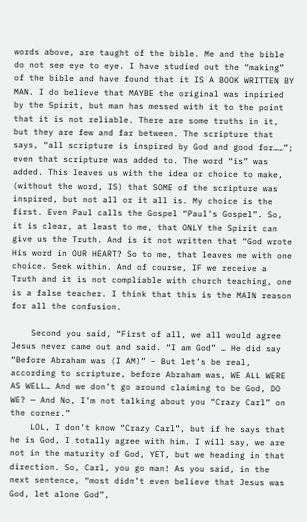words above, are taught of the bible. Me and the bible do not see eye to eye. I have studied out the “making” of the bible and have found that it IS A BOOK WRITTEN BY MAN. I do believe that MAYBE the original was inpiried by the Spirit, but man has messed with it to the point that it is not reliable. There are some truths in it, but they are few and far between. The scripture that says, “all scripture is inspired by God and good for……”; even that scripture was added to. The word “is” was added. This leaves us with the idea or choice to make, (without the word, IS) that SOME of the scripture was inspired, but not all or it all is. My choice is the first. Even Paul calls the Gospel “Paul’s Gospel”. So, it is clear, at least to me, that ONLY the Spirit can give us the Truth. And is it not written that “God wrote His word in OUR HEART? So to me, that leaves me with one choice. Seek within. And of course, IF we receive a Truth and it is not compliable with church teaching, one is a false teacher. I think that this is the MAIN reason for all the confusion.

    Second you said, “First of all, we all would agree Jesus never came out and said. “I am God” … He did say “Before Abraham was (I AM)” – But let’s be real, according to scripture, before Abraham was, WE ALL WERE AS WELL… And we don’t go around claiming to be God, DO WE? — And No, I’m not talking about you “Crazy Carl” on the corner.”
    LOL, I don’t know “Crazy Carl”, but if he says that he is God, I totally agree with him. I will say, we are not in the maturity of God, YET, but we heading in that direction. So, Carl, you go man! As you said, in the next sentence, “most didn’t even believe that Jesus was God, let alone God”,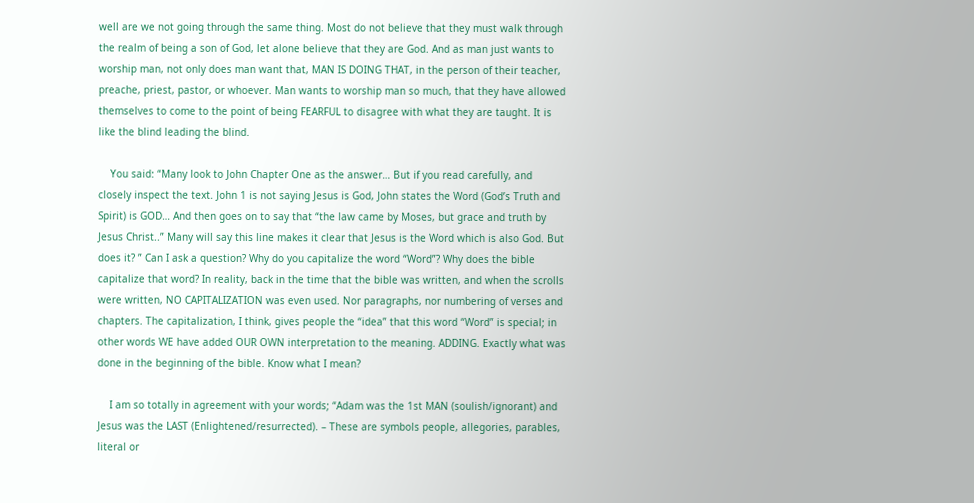well are we not going through the same thing. Most do not believe that they must walk through the realm of being a son of God, let alone believe that they are God. And as man just wants to worship man, not only does man want that, MAN IS DOING THAT, in the person of their teacher, preache, priest, pastor, or whoever. Man wants to worship man so much, that they have allowed themselves to come to the point of being FEARFUL to disagree with what they are taught. It is like the blind leading the blind.

    You said: “Many look to John Chapter One as the answer… But if you read carefully, and closely inspect the text. John 1 is not saying Jesus is God, John states the Word (God’s Truth and Spirit) is GOD… And then goes on to say that “the law came by Moses, but grace and truth by Jesus Christ..” Many will say this line makes it clear that Jesus is the Word which is also God. But does it? ” Can I ask a question? Why do you capitalize the word “Word”? Why does the bible capitalize that word? In reality, back in the time that the bible was written, and when the scrolls were written, NO CAPITALIZATION was even used. Nor paragraphs, nor numbering of verses and chapters. The capitalization, I think, gives people the “idea” that this word “Word” is special; in other words WE have added OUR OWN interpretation to the meaning. ADDING. Exactly what was done in the beginning of the bible. Know what I mean?

    I am so totally in agreement with your words; “Adam was the 1st MAN (soulish/ignorant) and Jesus was the LAST (Enlightened/resurrected). – These are symbols people, allegories, parables, literal or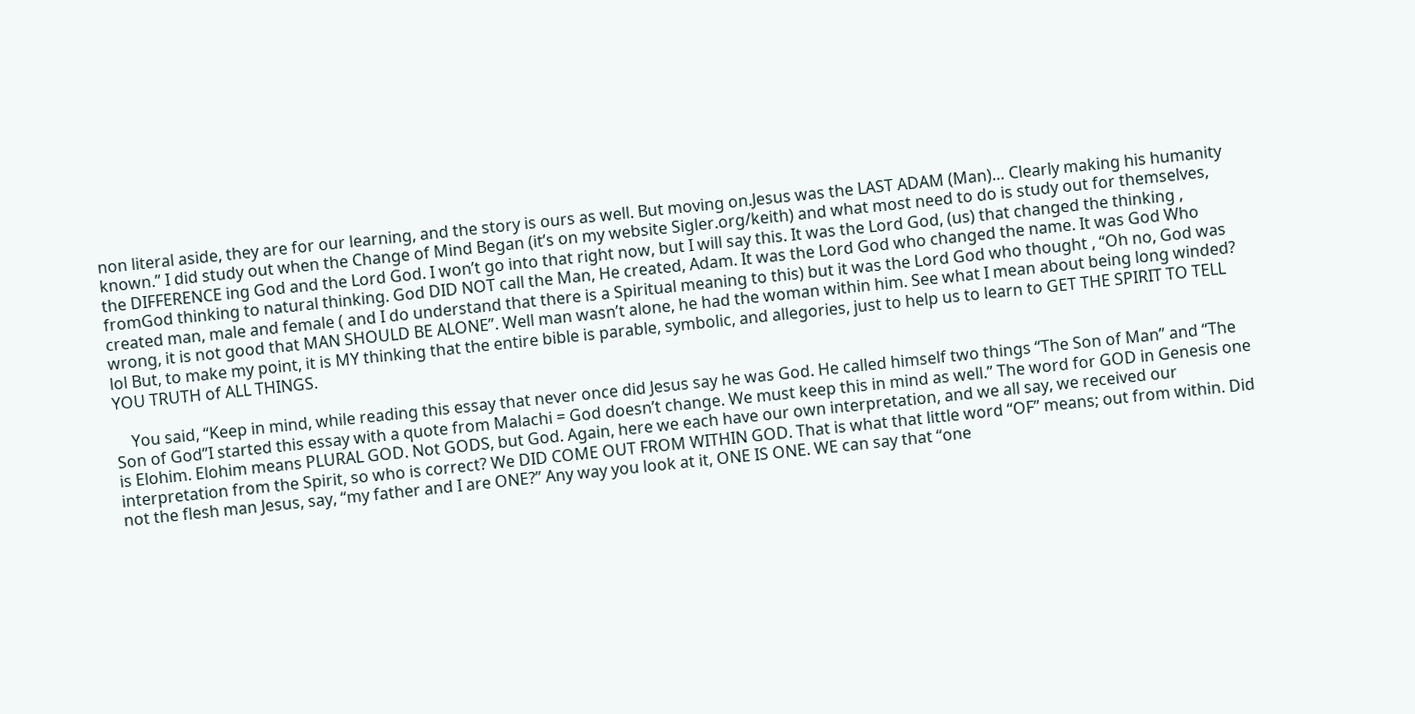non literal aside, they are for our learning, and the story is ours as well. But moving on.Jesus was the LAST ADAM (Man)… Clearly making his humanity known.” I did study out when the Change of Mind Began (it’s on my website Sigler.org/keith) and what most need to do is study out for themselves, the DIFFERENCE ing God and the Lord God. I won’t go into that right now, but I will say this. It was the Lord God, (us) that changed the thinking , fromGod thinking to natural thinking. God DID NOT call the Man, He created, Adam. It was the Lord God who changed the name. It was God Who created man, male and female ( and I do understand that there is a Spiritual meaning to this) but it was the Lord God who thought , “Oh no, God was wrong, it is not good that MAN SHOULD BE ALONE”. Well man wasn’t alone, he had the woman within him. See what I mean about being long winded? lol But, to make my point, it is MY thinking that the entire bible is parable, symbolic, and allegories, just to help us to learn to GET THE SPIRIT TO TELL YOU TRUTH of ALL THINGS.

    You said, “Keep in mind, while reading this essay that never once did Jesus say he was God. He called himself two things “The Son of Man” and “The Son of God”I started this essay with a quote from Malachi = God doesn’t change. We must keep this in mind as well.” The word for GOD in Genesis one is Elohim. Elohim means PLURAL GOD. Not GODS, but God. Again, here we each have our own interpretation, and we all say, we received our interpretation from the Spirit, so who is correct? We DID COME OUT FROM WITHIN GOD. That is what that little word “OF” means; out from within. Did not the flesh man Jesus, say, “my father and I are ONE?” Any way you look at it, ONE IS ONE. WE can say that “one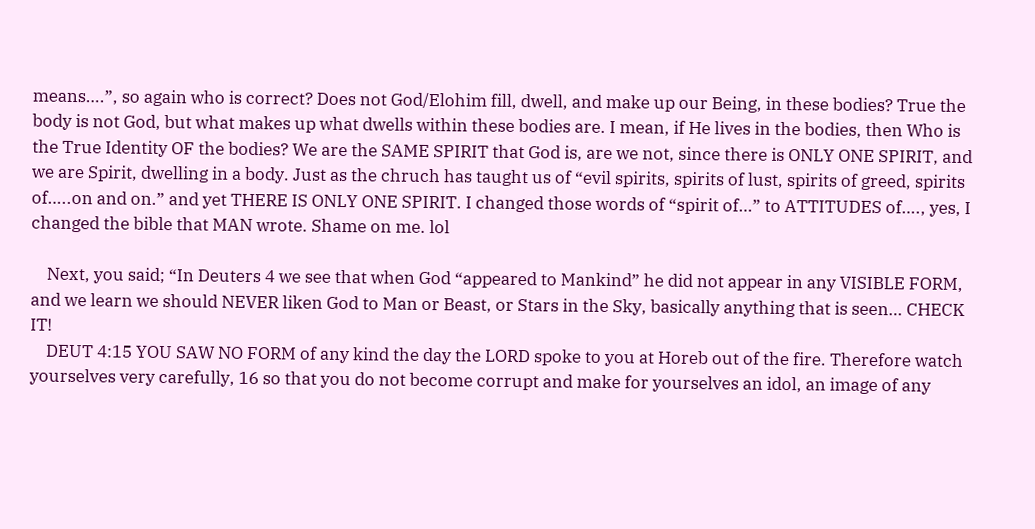means….”, so again who is correct? Does not God/Elohim fill, dwell, and make up our Being, in these bodies? True the body is not God, but what makes up what dwells within these bodies are. I mean, if He lives in the bodies, then Who is the True Identity OF the bodies? We are the SAME SPIRIT that God is, are we not, since there is ONLY ONE SPIRIT, and we are Spirit, dwelling in a body. Just as the chruch has taught us of “evil spirits, spirits of lust, spirits of greed, spirits of…..on and on.” and yet THERE IS ONLY ONE SPIRIT. I changed those words of “spirit of…” to ATTITUDES of…., yes, I changed the bible that MAN wrote. Shame on me. lol

    Next, you said; “In Deuters 4 we see that when God “appeared to Mankind” he did not appear in any VISIBLE FORM, and we learn we should NEVER liken God to Man or Beast, or Stars in the Sky, basically anything that is seen… CHECK IT!
    DEUT 4:15 YOU SAW NO FORM of any kind the day the LORD spoke to you at Horeb out of the fire. Therefore watch yourselves very carefully, 16 so that you do not become corrupt and make for yourselves an idol, an image of any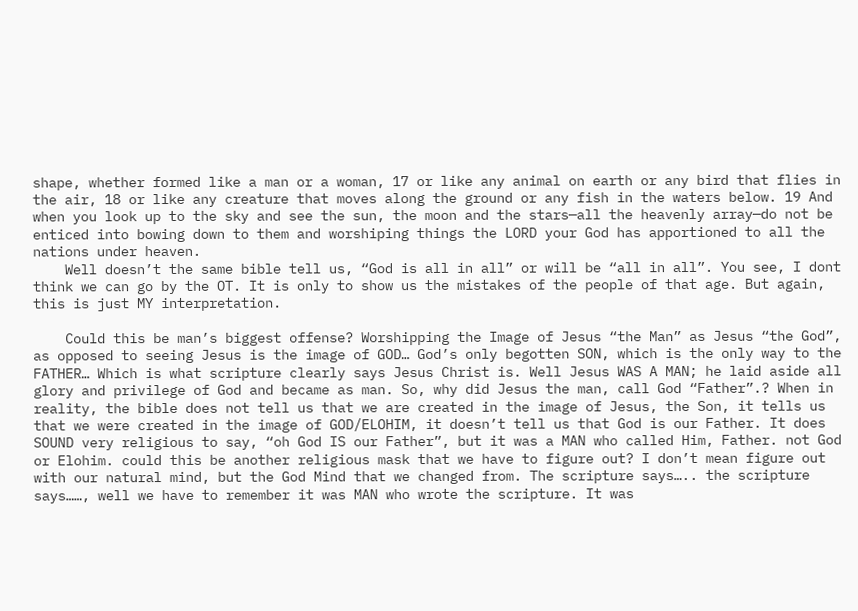shape, whether formed like a man or a woman, 17 or like any animal on earth or any bird that flies in the air, 18 or like any creature that moves along the ground or any fish in the waters below. 19 And when you look up to the sky and see the sun, the moon and the stars—all the heavenly array—do not be enticed into bowing down to them and worshiping things the LORD your God has apportioned to all the nations under heaven.
    Well doesn’t the same bible tell us, “God is all in all” or will be “all in all”. You see, I dont think we can go by the OT. It is only to show us the mistakes of the people of that age. But again, this is just MY interpretation.

    Could this be man’s biggest offense? Worshipping the Image of Jesus “the Man” as Jesus “the God”, as opposed to seeing Jesus is the image of GOD… God’s only begotten SON, which is the only way to the FATHER… Which is what scripture clearly says Jesus Christ is. Well Jesus WAS A MAN; he laid aside all glory and privilege of God and became as man. So, why did Jesus the man, call God “Father”.? When in reality, the bible does not tell us that we are created in the image of Jesus, the Son, it tells us that we were created in the image of GOD/ELOHIM, it doesn’t tell us that God is our Father. It does SOUND very religious to say, “oh God IS our Father”, but it was a MAN who called Him, Father. not God or Elohim. could this be another religious mask that we have to figure out? I don’t mean figure out with our natural mind, but the God Mind that we changed from. The scripture says….. the scripture says……, well we have to remember it was MAN who wrote the scripture. It was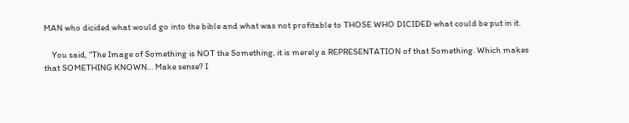MAN who dicided what would go into the bible and what was not profitable to THOSE WHO DICIDED what could be put in it.

    You said, “The Image of Something is NOT the Something, it is merely a REPRESENTATION of that Something. Which makes that SOMETHING KNOWN… Make sense? I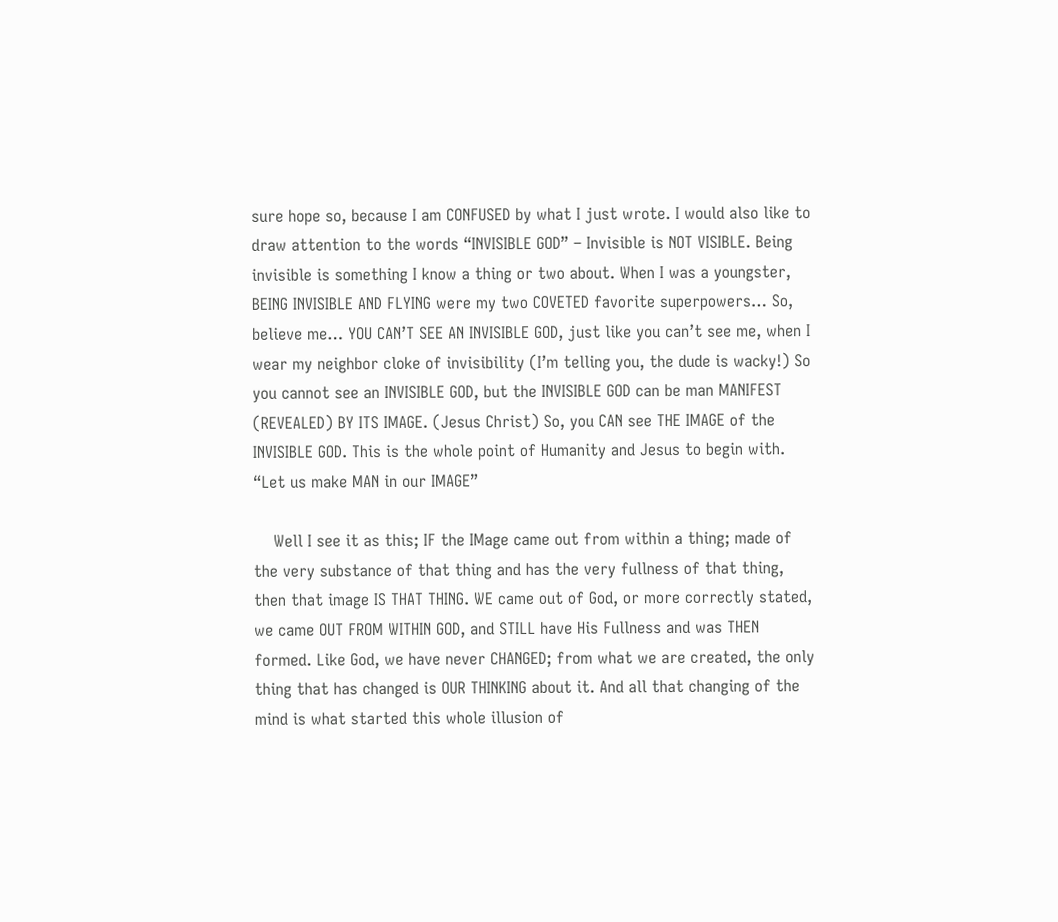sure hope so, because I am CONFUSED by what I just wrote. I would also like to draw attention to the words “INVISIBLE GOD” – Invisible is NOT VISIBLE. Being invisible is something I know a thing or two about. When I was a youngster, BEING INVISIBLE AND FLYING were my two COVETED favorite superpowers… So, believe me… YOU CAN’T SEE AN INVISIBLE GOD, just like you can’t see me, when I wear my neighbor cloke of invisibility (I’m telling you, the dude is wacky!) So you cannot see an INVISIBLE GOD, but the INVISIBLE GOD can be man MANIFEST (REVEALED) BY ITS IMAGE. (Jesus Christ) So, you CAN see THE IMAGE of the INVISIBLE GOD. This is the whole point of Humanity and Jesus to begin with. “Let us make MAN in our IMAGE”

    Well I see it as this; IF the IMage came out from within a thing; made of the very substance of that thing and has the very fullness of that thing, then that image IS THAT THING. WE came out of God, or more correctly stated, we came OUT FROM WITHIN GOD, and STILL have His Fullness and was THEN formed. Like God, we have never CHANGED; from what we are created, the only thing that has changed is OUR THINKING about it. And all that changing of the mind is what started this whole illusion of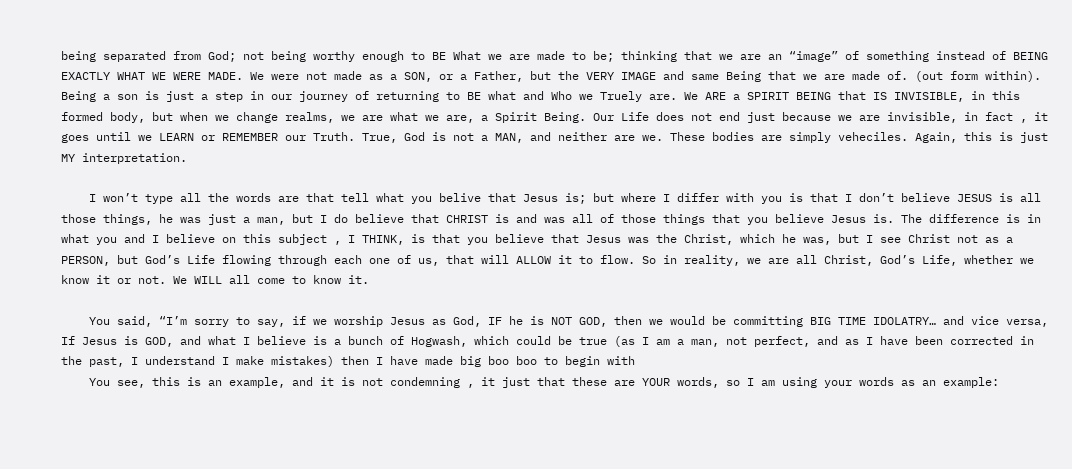being separated from God; not being worthy enough to BE What we are made to be; thinking that we are an “image” of something instead of BEING EXACTLY WHAT WE WERE MADE. We were not made as a SON, or a Father, but the VERY IMAGE and same Being that we are made of. (out form within). Being a son is just a step in our journey of returning to BE what and Who we Truely are. We ARE a SPIRIT BEING that IS INVISIBLE, in this formed body, but when we change realms, we are what we are, a Spirit Being. Our Life does not end just because we are invisible, in fact , it goes until we LEARN or REMEMBER our Truth. True, God is not a MAN, and neither are we. These bodies are simply veheciles. Again, this is just MY interpretation.

    I won’t type all the words are that tell what you belive that Jesus is; but where I differ with you is that I don’t believe JESUS is all those things, he was just a man, but I do believe that CHRIST is and was all of those things that you believe Jesus is. The difference is in what you and I believe on this subject , I THINK, is that you believe that Jesus was the Christ, which he was, but I see Christ not as a PERSON, but God’s Life flowing through each one of us, that will ALLOW it to flow. So in reality, we are all Christ, God’s Life, whether we know it or not. We WILL all come to know it.

    You said, “I’m sorry to say, if we worship Jesus as God, IF he is NOT GOD, then we would be committing BIG TIME IDOLATRY… and vice versa, If Jesus is GOD, and what I believe is a bunch of Hogwash, which could be true (as I am a man, not perfect, and as I have been corrected in the past, I understand I make mistakes) then I have made big boo boo to begin with
    You see, this is an example, and it is not condemning , it just that these are YOUR words, so I am using your words as an example: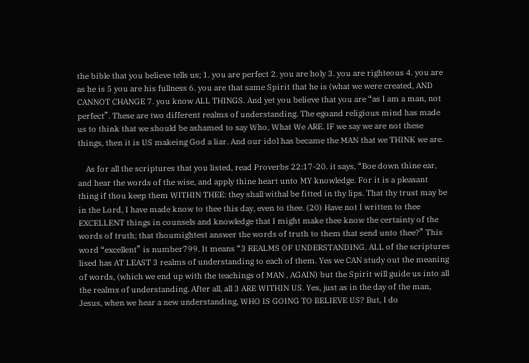the bible that you believe tells us; 1. you are perfect 2. you are holy 3. you are righteous 4. you are as he is 5 you are his fullness 6. you are that same Spirit that he is (what we were created, AND CANNOT CHANGE 7. you know ALL THINGS. And yet you believe that you are “as I am a man, not perfect”. These are two different realms of understanding. The egoand religious mind has made us to think that we should be ashamed to say Who, What We ARE. IF we say we are not these things, then it is US makeing God a liar. And our idol has became the MAN that we THINK we are.

    As for all the scriptures that you listed, read Proverbs 22:17-20. it says, “Boe down thine ear, and hear the words of the wise, and apply thine heart unto MY knowledge. For it is a pleasant thing if thou keep them WITHIN THEE: they shall withal be fitted in thy lips. That thy trust may be in the Lord, I have made know to thee this day, even to thee. (20) Have not I written to thee EXCELLENT things in counsels and knowledge that I might make thee know the certainty of the words of truth; that thoumightest answer the words of truth to them that send unto thee?” This word “excellent” is number799. It means “3 REALMS OF UNDERSTANDING. ALL of the scriptures lised has AT LEAST 3 realms of understanding to each of them. Yes we CAN study out the meaning of words, (which we end up with the teachings of MAN , AGAIN) but the Spirit will guide us into all the realms of understanding. After all, all 3 ARE WITHIN US. Yes, just as in the day of the man, Jesus, when we hear a new understanding, WHO IS GOING TO BELIEVE US? But, I do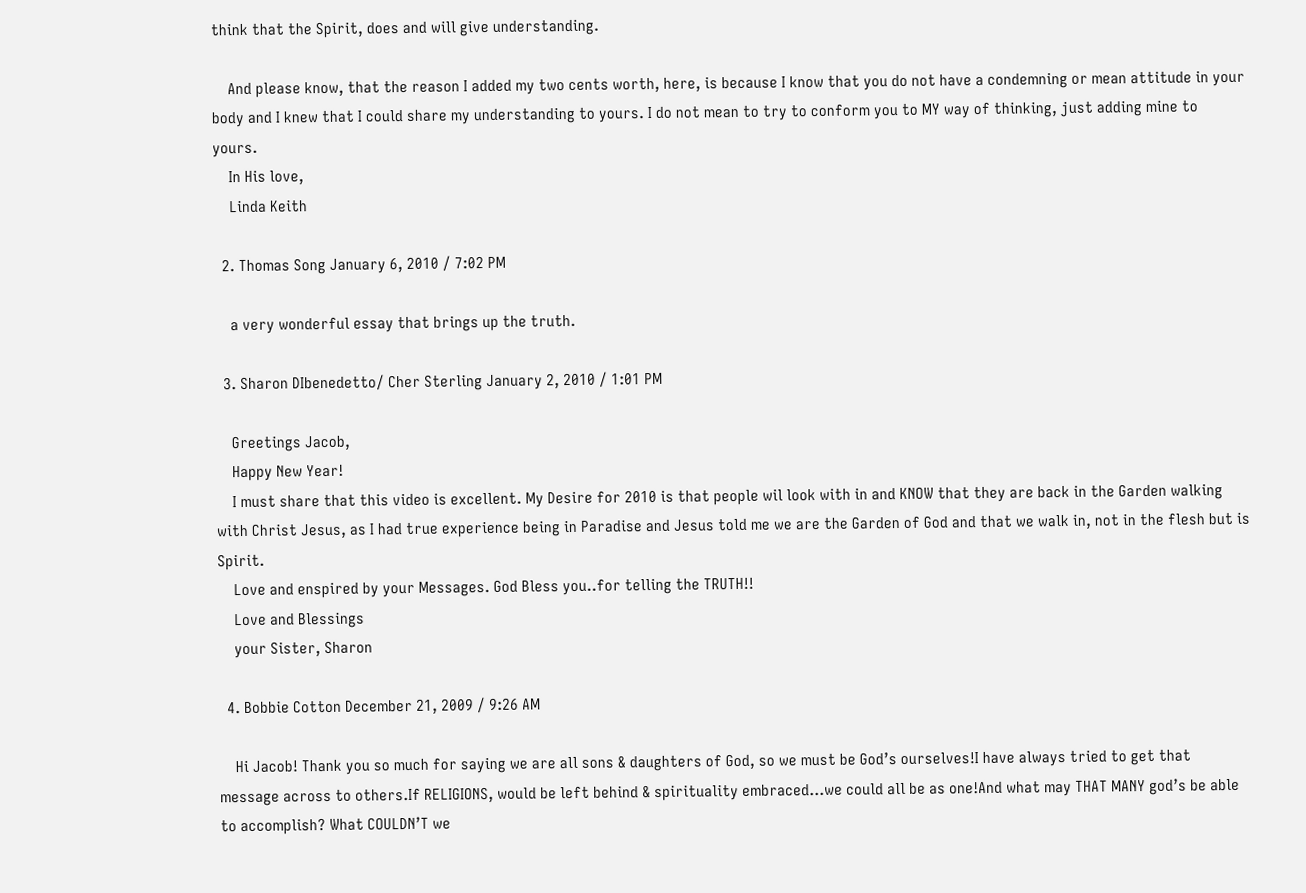think that the Spirit, does and will give understanding.

    And please know, that the reason I added my two cents worth, here, is because I know that you do not have a condemning or mean attitude in your body and I knew that I could share my understanding to yours. I do not mean to try to conform you to MY way of thinking, just adding mine to yours.
    In His love,
    Linda Keith

  2. Thomas Song January 6, 2010 / 7:02 PM

    a very wonderful essay that brings up the truth.

  3. Sharon DIbenedetto/ Cher Sterling January 2, 2010 / 1:01 PM

    Greetings Jacob,
    Happy New Year!
    I must share that this video is excellent. My Desire for 2010 is that people wil look with in and KNOW that they are back in the Garden walking with Christ Jesus, as I had true experience being in Paradise and Jesus told me we are the Garden of God and that we walk in, not in the flesh but is Spirit.
    Love and enspired by your Messages. God Bless you..for telling the TRUTH!!
    Love and Blessings
    your Sister, Sharon

  4. Bobbie Cotton December 21, 2009 / 9:26 AM

    Hi Jacob! Thank you so much for saying we are all sons & daughters of God, so we must be God’s ourselves!I have always tried to get that message across to others.If RELIGIONS, would be left behind & spirituality embraced…we could all be as one!And what may THAT MANY god’s be able to accomplish? What COULDN’T we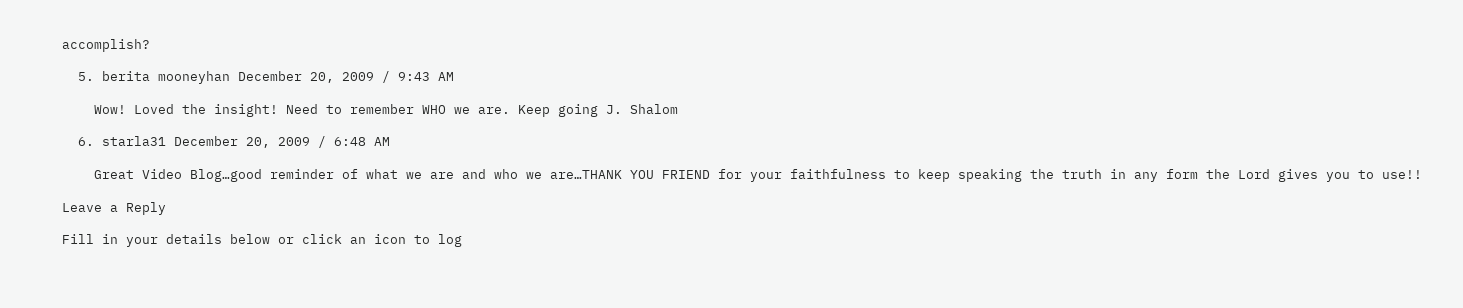accomplish?

  5. berita mooneyhan December 20, 2009 / 9:43 AM

    Wow! Loved the insight! Need to remember WHO we are. Keep going J. Shalom

  6. starla31 December 20, 2009 / 6:48 AM

    Great Video Blog…good reminder of what we are and who we are…THANK YOU FRIEND for your faithfulness to keep speaking the truth in any form the Lord gives you to use!!

Leave a Reply

Fill in your details below or click an icon to log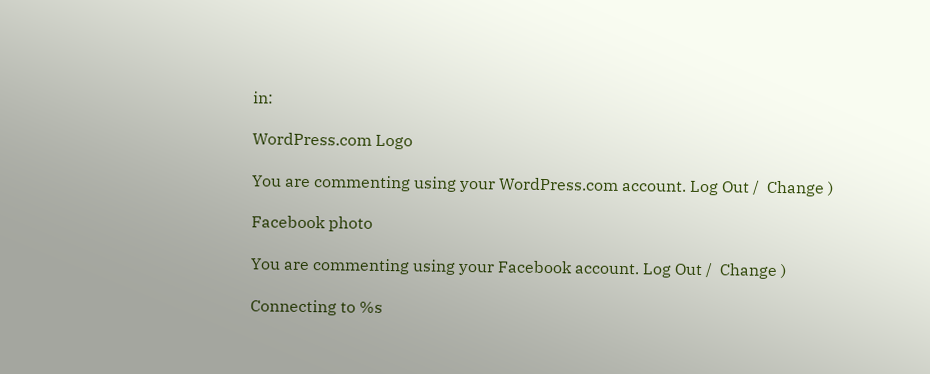in:

WordPress.com Logo

You are commenting using your WordPress.com account. Log Out /  Change )

Facebook photo

You are commenting using your Facebook account. Log Out /  Change )

Connecting to %s